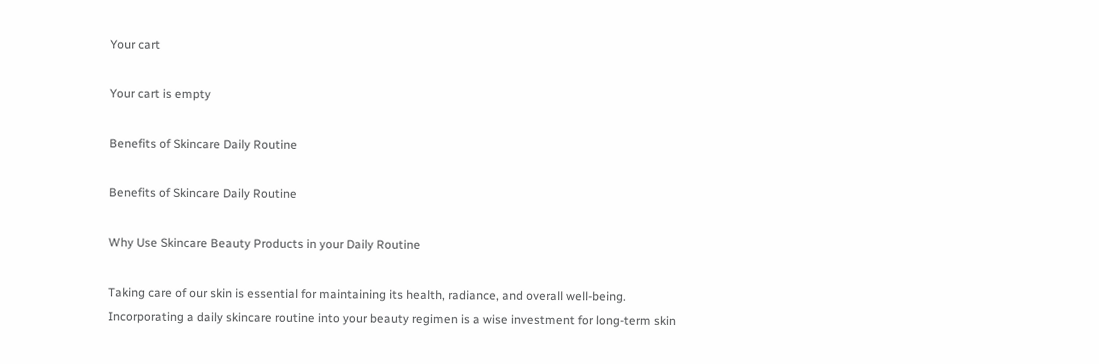Your cart

Your cart is empty

Benefits of Skincare Daily Routine

Benefits of Skincare Daily Routine

Why Use Skincare Beauty Products in your Daily Routine

Taking care of our skin is essential for maintaining its health, radiance, and overall well-being. Incorporating a daily skincare routine into your beauty regimen is a wise investment for long-term skin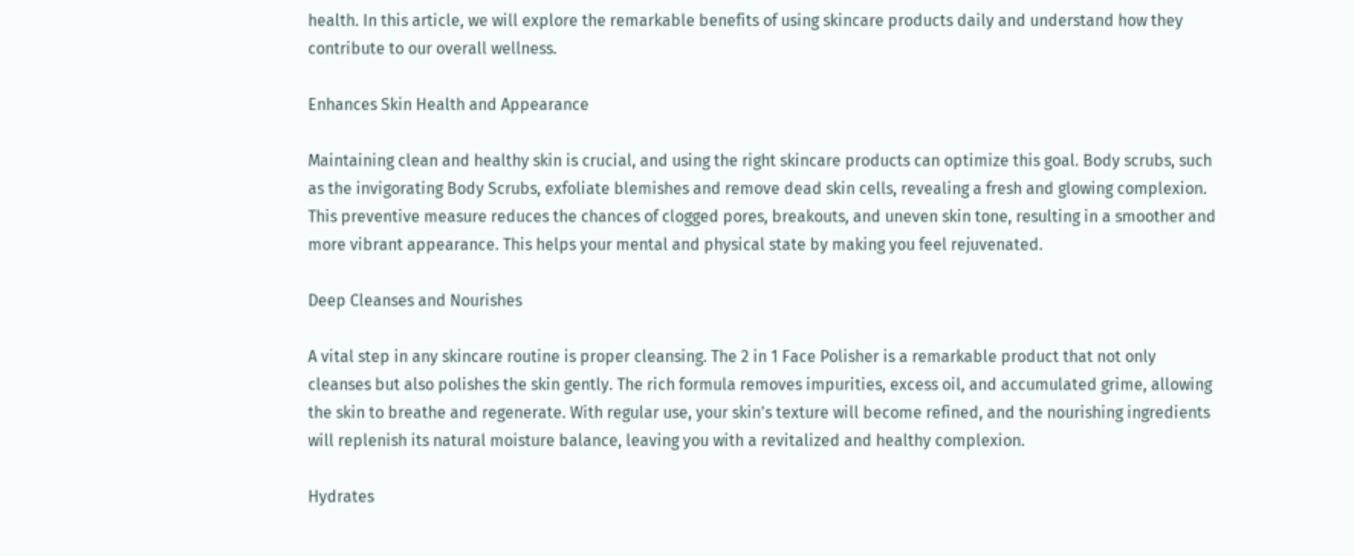health. In this article, we will explore the remarkable benefits of using skincare products daily and understand how they contribute to our overall wellness.

Enhances Skin Health and Appearance

Maintaining clean and healthy skin is crucial, and using the right skincare products can optimize this goal. Body scrubs, such as the invigorating Body Scrubs, exfoliate blemishes and remove dead skin cells, revealing a fresh and glowing complexion. This preventive measure reduces the chances of clogged pores, breakouts, and uneven skin tone, resulting in a smoother and more vibrant appearance. This helps your mental and physical state by making you feel rejuvenated.

Deep Cleanses and Nourishes

A vital step in any skincare routine is proper cleansing. The 2 in 1 Face Polisher is a remarkable product that not only cleanses but also polishes the skin gently. The rich formula removes impurities, excess oil, and accumulated grime, allowing the skin to breathe and regenerate. With regular use, your skin's texture will become refined, and the nourishing ingredients will replenish its natural moisture balance, leaving you with a revitalized and healthy complexion.

Hydrates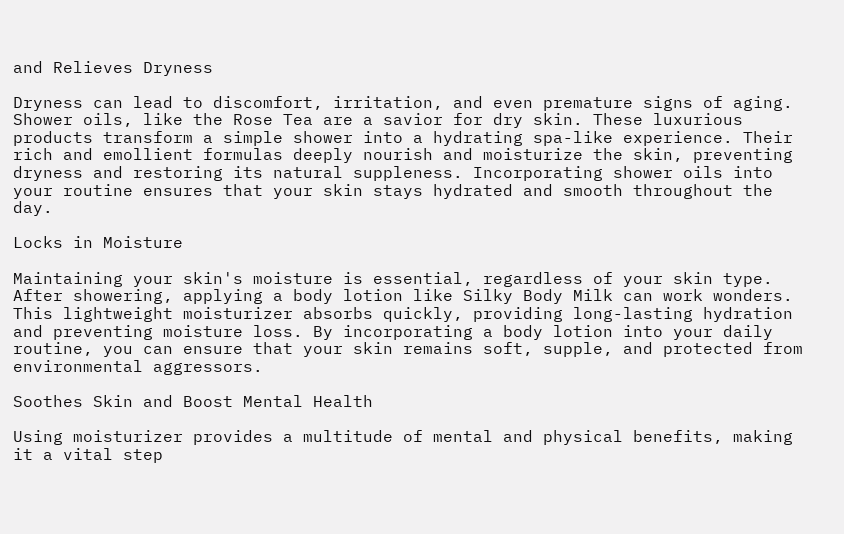and Relieves Dryness

Dryness can lead to discomfort, irritation, and even premature signs of aging. Shower oils, like the Rose Tea are a savior for dry skin. These luxurious products transform a simple shower into a hydrating spa-like experience. Their rich and emollient formulas deeply nourish and moisturize the skin, preventing dryness and restoring its natural suppleness. Incorporating shower oils into your routine ensures that your skin stays hydrated and smooth throughout the day.

Locks in Moisture

Maintaining your skin's moisture is essential, regardless of your skin type. After showering, applying a body lotion like Silky Body Milk can work wonders. This lightweight moisturizer absorbs quickly, providing long-lasting hydration and preventing moisture loss. By incorporating a body lotion into your daily routine, you can ensure that your skin remains soft, supple, and protected from environmental aggressors.

Soothes Skin and Boost Mental Health

Using moisturizer provides a multitude of mental and physical benefits, making it a vital step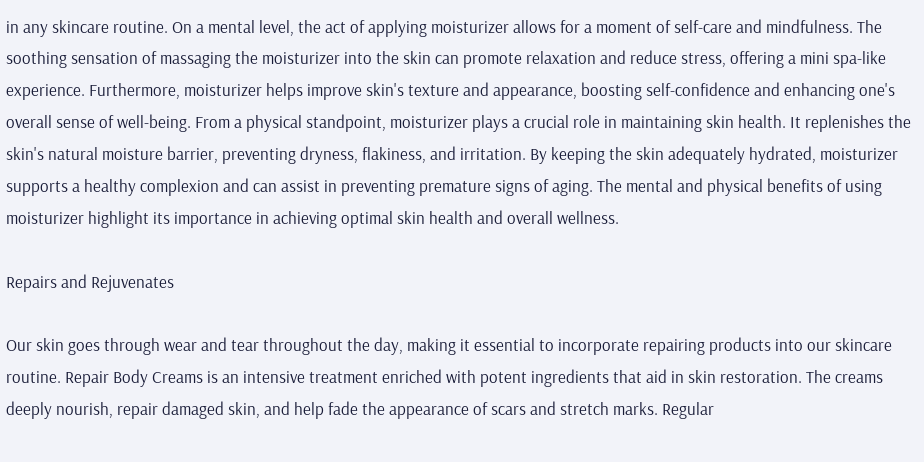in any skincare routine. On a mental level, the act of applying moisturizer allows for a moment of self-care and mindfulness. The soothing sensation of massaging the moisturizer into the skin can promote relaxation and reduce stress, offering a mini spa-like experience. Furthermore, moisturizer helps improve skin's texture and appearance, boosting self-confidence and enhancing one's overall sense of well-being. From a physical standpoint, moisturizer plays a crucial role in maintaining skin health. It replenishes the skin's natural moisture barrier, preventing dryness, flakiness, and irritation. By keeping the skin adequately hydrated, moisturizer supports a healthy complexion and can assist in preventing premature signs of aging. The mental and physical benefits of using moisturizer highlight its importance in achieving optimal skin health and overall wellness.

Repairs and Rejuvenates

Our skin goes through wear and tear throughout the day, making it essential to incorporate repairing products into our skincare routine. Repair Body Creams is an intensive treatment enriched with potent ingredients that aid in skin restoration. The creams deeply nourish, repair damaged skin, and help fade the appearance of scars and stretch marks. Regular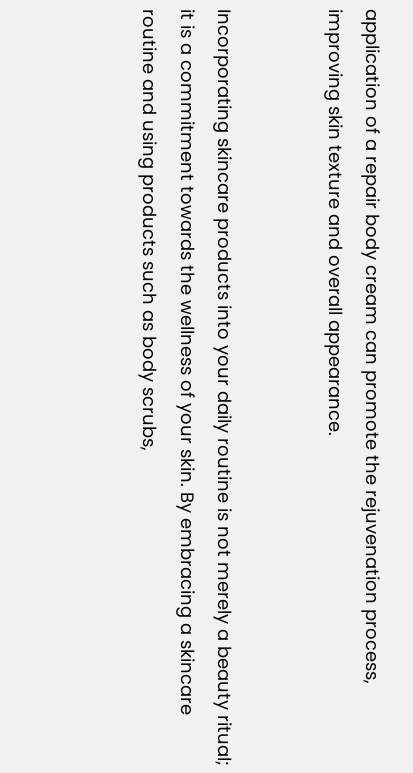application of a repair body cream can promote the rejuvenation process, improving skin texture and overall appearance.


Incorporating skincare products into your daily routine is not merely a beauty ritual; it is a commitment towards the wellness of your skin. By embracing a skincare routine and using products such as body scrubs,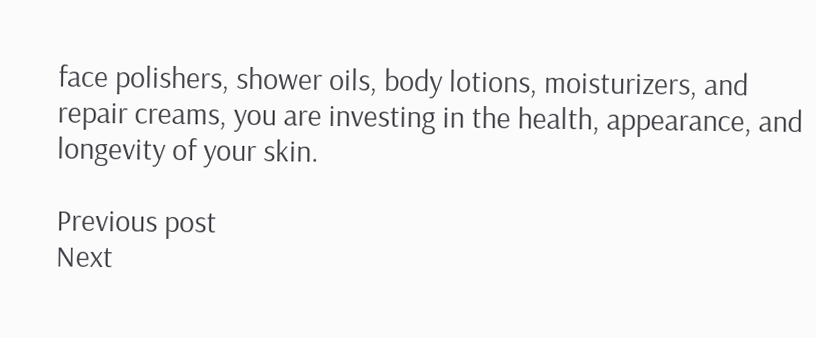face polishers, shower oils, body lotions, moisturizers, and repair creams, you are investing in the health, appearance, and longevity of your skin.

Previous post
Next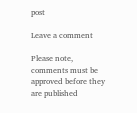post

Leave a comment

Please note, comments must be approved before they are published